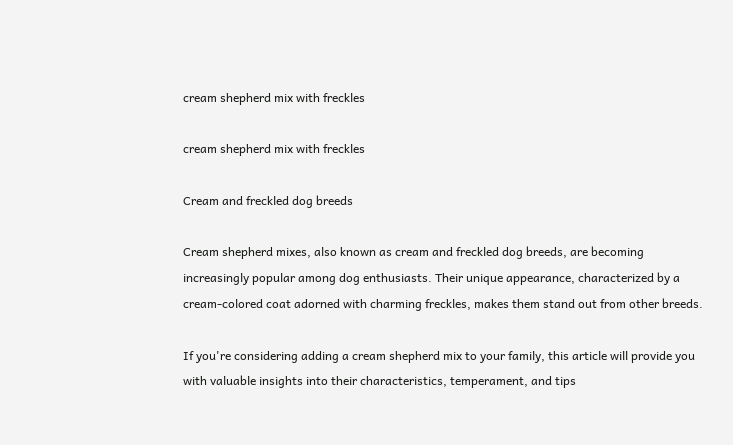cream shepherd mix with freckles

cream shepherd mix with freckles

Cream and freckled dog breeds

Cream shepherd mixes, also known as cream and freckled dog breeds, are becoming increasingly popular among dog enthusiasts. Their unique appearance, characterized by a cream-colored coat adorned with charming freckles, makes them stand out from other breeds.

If you're considering adding a cream shepherd mix to your family, this article will provide you with valuable insights into their characteristics, temperament, and tips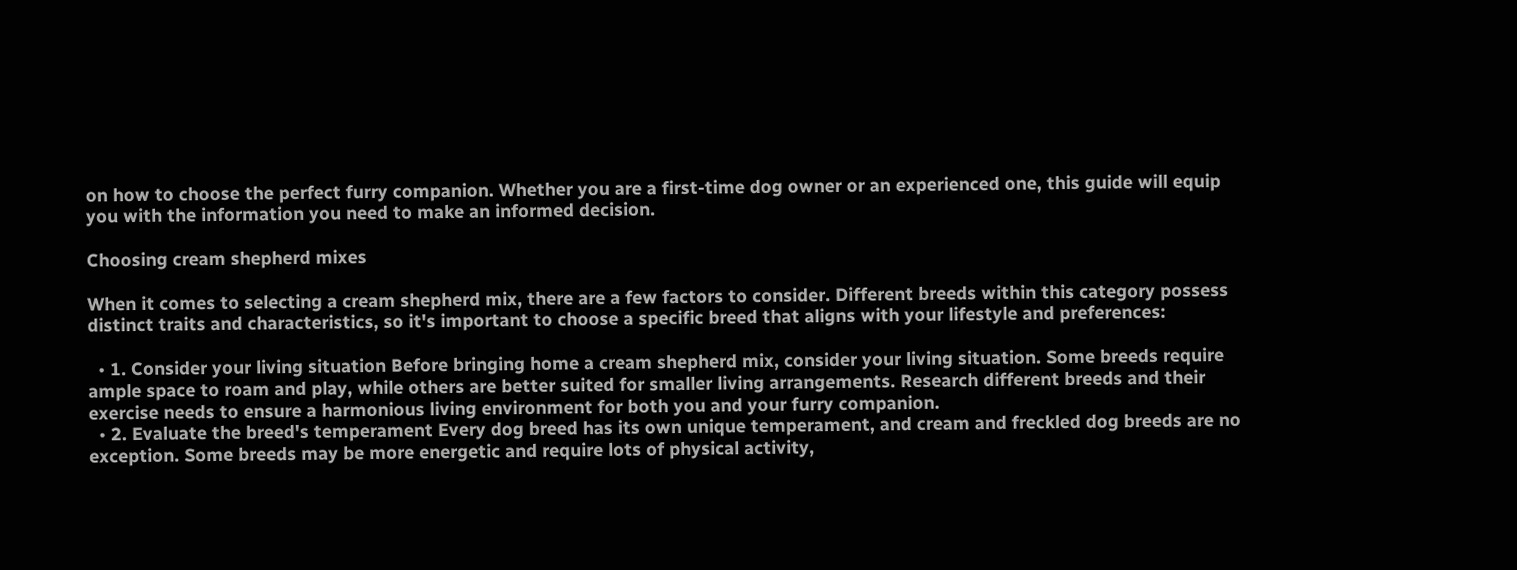on how to choose the perfect furry companion. Whether you are a first-time dog owner or an experienced one, this guide will equip you with the information you need to make an informed decision.

Choosing cream shepherd mixes

When it comes to selecting a cream shepherd mix, there are a few factors to consider. Different breeds within this category possess distinct traits and characteristics, so it's important to choose a specific breed that aligns with your lifestyle and preferences:

  • 1. Consider your living situation Before bringing home a cream shepherd mix, consider your living situation. Some breeds require ample space to roam and play, while others are better suited for smaller living arrangements. Research different breeds and their exercise needs to ensure a harmonious living environment for both you and your furry companion.
  • 2. Evaluate the breed's temperament Every dog breed has its own unique temperament, and cream and freckled dog breeds are no exception. Some breeds may be more energetic and require lots of physical activity,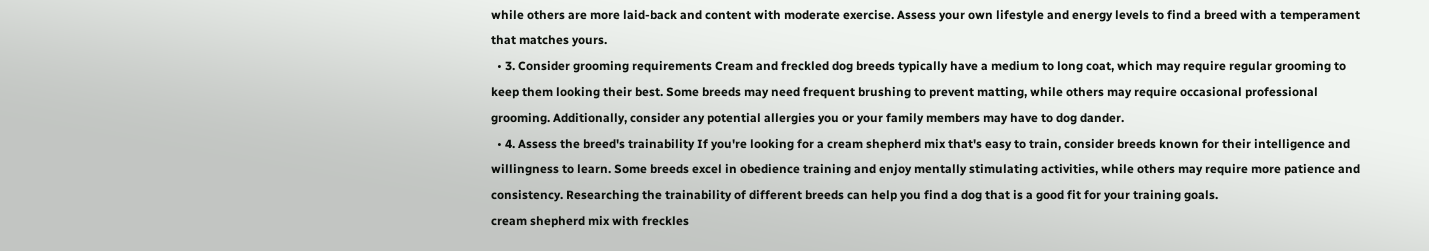while others are more laid-back and content with moderate exercise. Assess your own lifestyle and energy levels to find a breed with a temperament that matches yours.
  • 3. Consider grooming requirements Cream and freckled dog breeds typically have a medium to long coat, which may require regular grooming to keep them looking their best. Some breeds may need frequent brushing to prevent matting, while others may require occasional professional grooming. Additionally, consider any potential allergies you or your family members may have to dog dander.
  • 4. Assess the breed's trainability If you're looking for a cream shepherd mix that's easy to train, consider breeds known for their intelligence and willingness to learn. Some breeds excel in obedience training and enjoy mentally stimulating activities, while others may require more patience and consistency. Researching the trainability of different breeds can help you find a dog that is a good fit for your training goals.
cream shepherd mix with freckles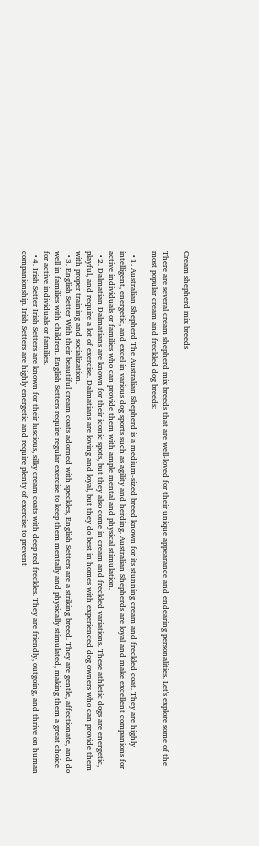Cream shepherd mix breeds

There are several cream shepherd mix breeds that are well-loved for their unique appearance and endearing personalities. Let's explore some of the most popular cream and freckled dog breeds:

  • 1. Australian Shepherd The Australian Shepherd is a medium-sized breed known for its stunning cream and freckled coat. They are highly intelligent, energetic, and excel in various dog sports such as agility and herding. Australian Shepherds are loyal and make excellent companions for active individuals or families who can provide them with ample mental and physical stimulation.
  • 2. Dalmatian Dalmatians are known for their iconic spots, but they also come in cream and freckled variations. These athletic dogs are energetic, playful, and require a lot of exercise. Dalmatians are loving and loyal, but they do best in homes with experienced dog owners who can provide them with proper training and socialization.
  • 3. English Setter With their beautiful cream coats adorned with speckles, English Setters are a striking breed. They are gentle, affectionate, and do well in families with children. English Setters require regular exercise to keep them mentally and physically stimulated, making them a great choice for active individuals or families.
  • 4. Irish Setter Irish Setters are known for their luscious, silky cream coats with deep red freckles. They are friendly, outgoing, and thrive on human companionship. Irish Setters are highly energetic and require plenty of exercise to prevent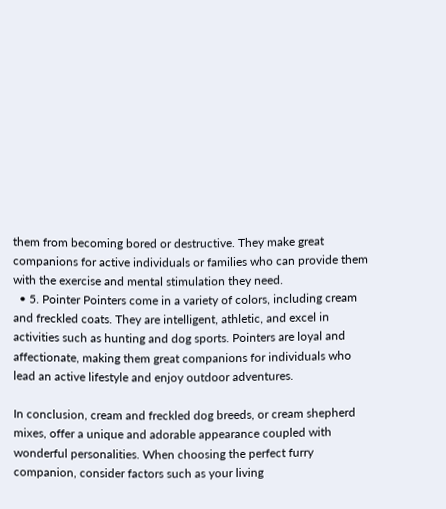them from becoming bored or destructive. They make great companions for active individuals or families who can provide them with the exercise and mental stimulation they need.
  • 5. Pointer Pointers come in a variety of colors, including cream and freckled coats. They are intelligent, athletic, and excel in activities such as hunting and dog sports. Pointers are loyal and affectionate, making them great companions for individuals who lead an active lifestyle and enjoy outdoor adventures.

In conclusion, cream and freckled dog breeds, or cream shepherd mixes, offer a unique and adorable appearance coupled with wonderful personalities. When choosing the perfect furry companion, consider factors such as your living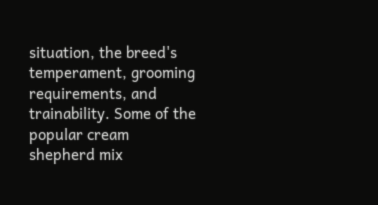situation, the breed's temperament, grooming requirements, and trainability. Some of the popular cream shepherd mix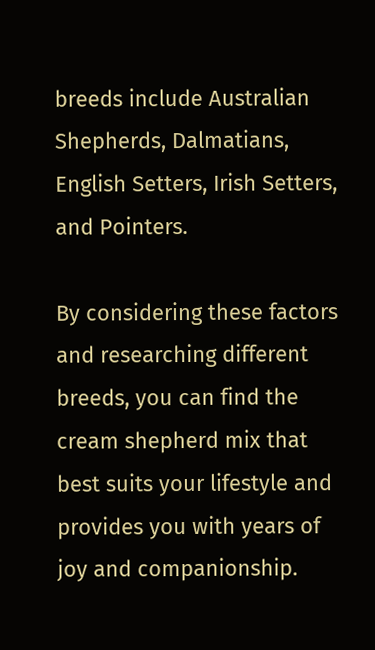breeds include Australian Shepherds, Dalmatians, English Setters, Irish Setters, and Pointers.

By considering these factors and researching different breeds, you can find the cream shepherd mix that best suits your lifestyle and provides you with years of joy and companionship.